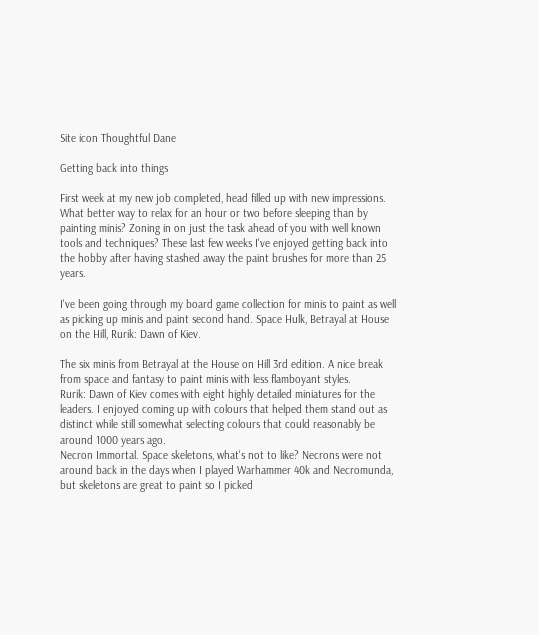Site icon Thoughtful Dane

Getting back into things

First week at my new job completed, head filled up with new impressions. What better way to relax for an hour or two before sleeping than by painting minis? Zoning in on just the task ahead of you with well known tools and techniques? These last few weeks I've enjoyed getting back into the hobby after having stashed away the paint brushes for more than 25 years.

I've been going through my board game collection for minis to paint as well as picking up minis and paint second hand. Space Hulk, Betrayal at House on the Hill, Rurik: Dawn of Kiev.

The six minis from Betrayal at the House on Hill 3rd edition. A nice break from space and fantasy to paint minis with less flamboyant styles.
Rurik: Dawn of Kiev comes with eight highly detailed miniatures for the leaders. I enjoyed coming up with colours that helped them stand out as distinct while still somewhat selecting colours that could reasonably be around 1000 years ago.
Necron Immortal. Space skeletons, what's not to like? Necrons were not around back in the days when I played Warhammer 40k and Necromunda, but skeletons are great to paint so I picked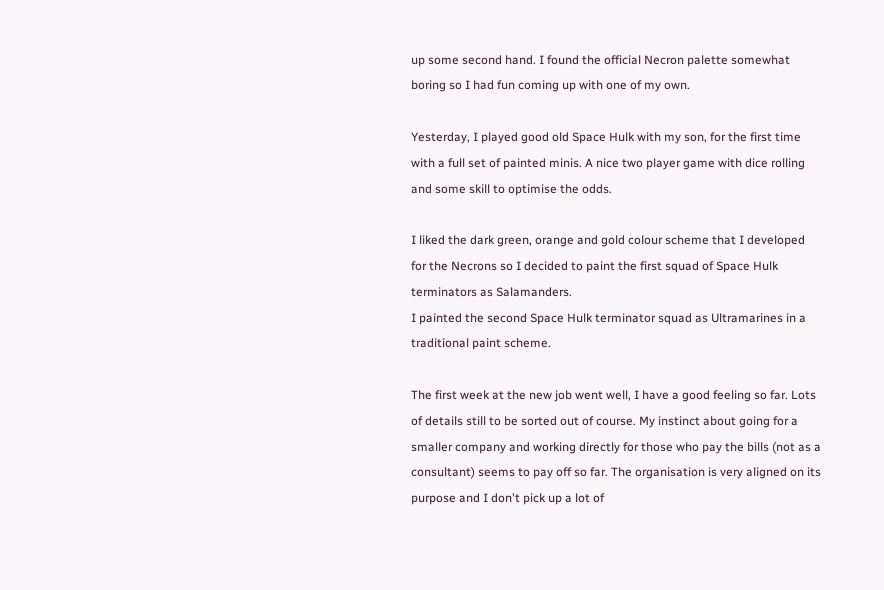up some second hand. I found the official Necron palette somewhat boring so I had fun coming up with one of my own.

Yesterday, I played good old Space Hulk with my son, for the first time with a full set of painted minis. A nice two player game with dice rolling and some skill to optimise the odds.

I liked the dark green, orange and gold colour scheme that I developed for the Necrons so I decided to paint the first squad of Space Hulk terminators as Salamanders.
I painted the second Space Hulk terminator squad as Ultramarines in a traditional paint scheme.

The first week at the new job went well, I have a good feeling so far. Lots of details still to be sorted out of course. My instinct about going for a smaller company and working directly for those who pay the bills (not as a consultant) seems to pay off so far. The organisation is very aligned on its purpose and I don't pick up a lot of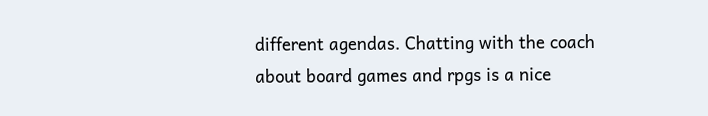different agendas. Chatting with the coach about board games and rpgs is a nice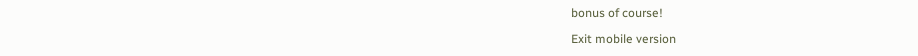bonus of course!

Exit mobile version